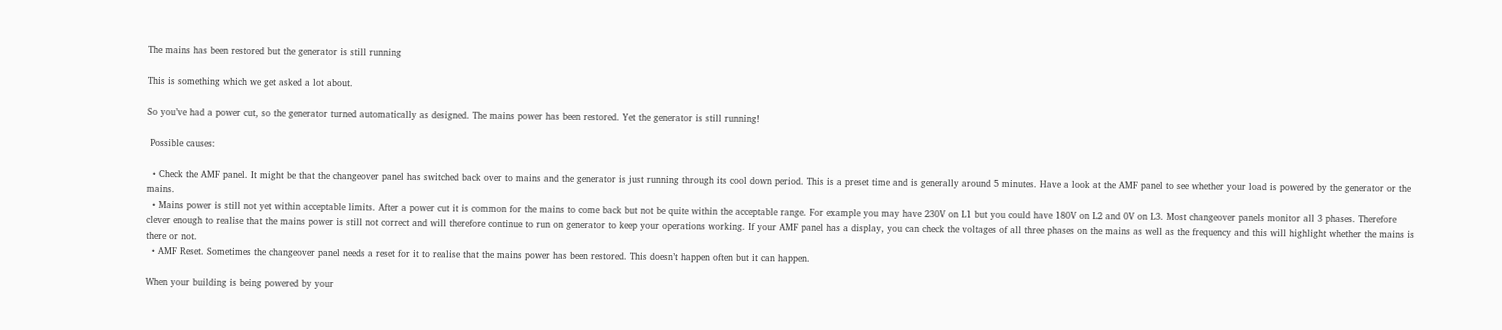The mains has been restored but the generator is still running

This is something which we get asked a lot about.

So you’ve had a power cut, so the generator turned automatically as designed. The mains power has been restored. Yet the generator is still running!

 Possible causes:

  • Check the AMF panel. It might be that the changeover panel has switched back over to mains and the generator is just running through its cool down period. This is a preset time and is generally around 5 minutes. Have a look at the AMF panel to see whether your load is powered by the generator or the mains.
  • Mains power is still not yet within acceptable limits. After a power cut it is common for the mains to come back but not be quite within the acceptable range. For example you may have 230V on L1 but you could have 180V on L2 and 0V on L3. Most changeover panels monitor all 3 phases. Therefore clever enough to realise that the mains power is still not correct and will therefore continue to run on generator to keep your operations working. If your AMF panel has a display, you can check the voltages of all three phases on the mains as well as the frequency and this will highlight whether the mains is there or not.
  • AMF Reset. Sometimes the changeover panel needs a reset for it to realise that the mains power has been restored. This doesn’t happen often but it can happen.

When your building is being powered by your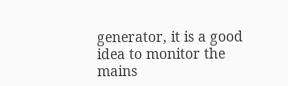generator, it is a good idea to monitor the mains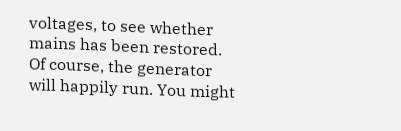voltages, to see whether mains has been restored. Of course, the generator will happily run. You might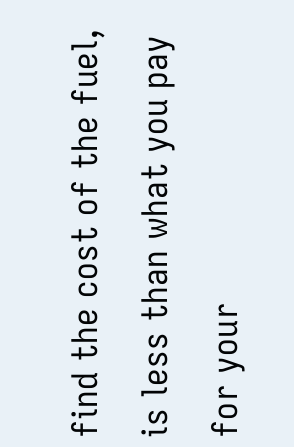find the cost of the fuel, is less than what you pay for your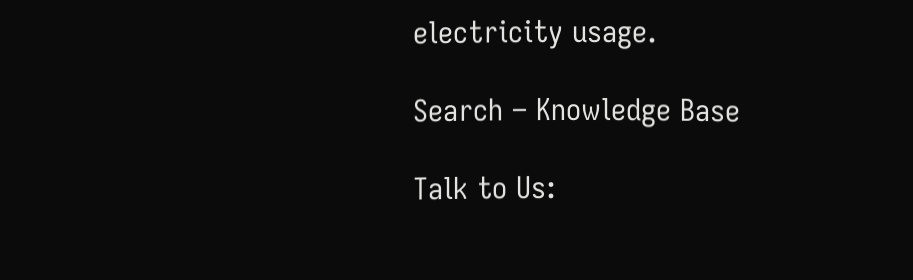electricity usage.

Search – Knowledge Base

Talk to Us: